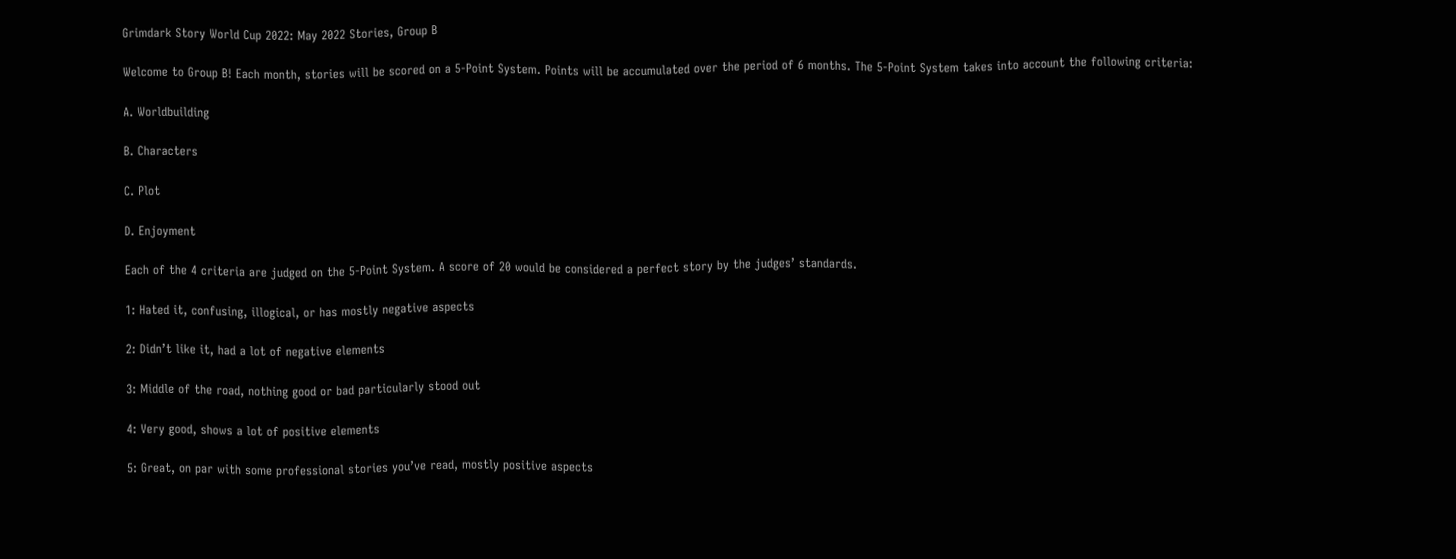Grimdark Story World Cup 2022: May 2022 Stories, Group B

Welcome to Group B! Each month, stories will be scored on a 5-Point System. Points will be accumulated over the period of 6 months. The 5-Point System takes into account the following criteria:

A. Worldbuilding

B. Characters

C. Plot

D. Enjoyment

Each of the 4 criteria are judged on the 5-Point System. A score of 20 would be considered a perfect story by the judges’ standards.

1: Hated it, confusing, illogical, or has mostly negative aspects

2: Didn’t like it, had a lot of negative elements

3: Middle of the road, nothing good or bad particularly stood out

4: Very good, shows a lot of positive elements

5: Great, on par with some professional stories you’ve read, mostly positive aspects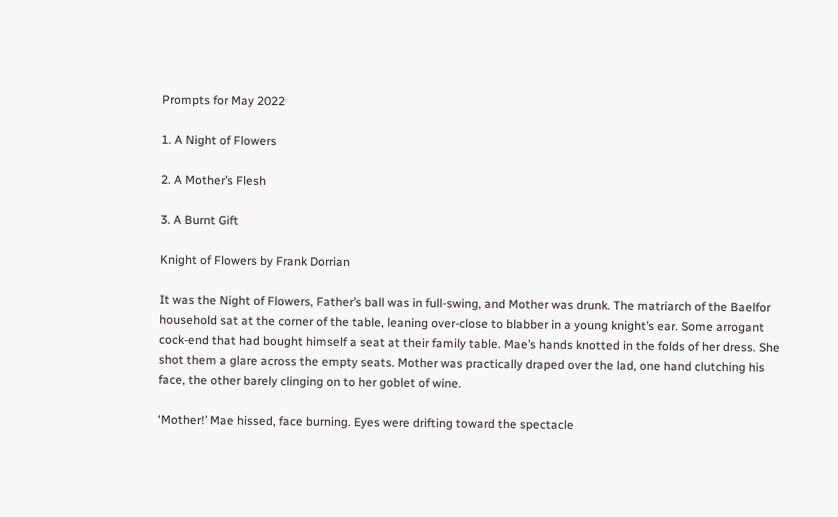Prompts for May 2022

1. A Night of Flowers

2. A Mother’s Flesh

3. A Burnt Gift

Knight of Flowers by Frank Dorrian

It was the Night of Flowers, Father’s ball was in full-swing, and Mother was drunk. The matriarch of the Baelfor household sat at the corner of the table, leaning over-close to blabber in a young knight’s ear. Some arrogant cock-end that had bought himself a seat at their family table. Mae’s hands knotted in the folds of her dress. She shot them a glare across the empty seats. Mother was practically draped over the lad, one hand clutching his face, the other barely clinging on to her goblet of wine.

‘Mother!’ Mae hissed, face burning. Eyes were drifting toward the spectacle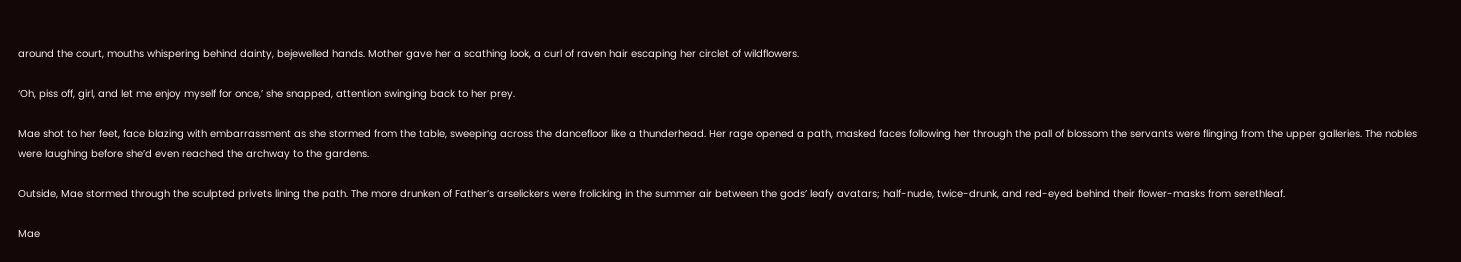around the court, mouths whispering behind dainty, bejewelled hands. Mother gave her a scathing look, a curl of raven hair escaping her circlet of wildflowers.

‘Oh, piss off, girl, and let me enjoy myself for once,’ she snapped, attention swinging back to her prey.

Mae shot to her feet, face blazing with embarrassment as she stormed from the table, sweeping across the dancefloor like a thunderhead. Her rage opened a path, masked faces following her through the pall of blossom the servants were flinging from the upper galleries. The nobles were laughing before she’d even reached the archway to the gardens.

Outside, Mae stormed through the sculpted privets lining the path. The more drunken of Father’s arselickers were frolicking in the summer air between the gods’ leafy avatars; half-nude, twice-drunk, and red-eyed behind their flower-masks from serethleaf.

Mae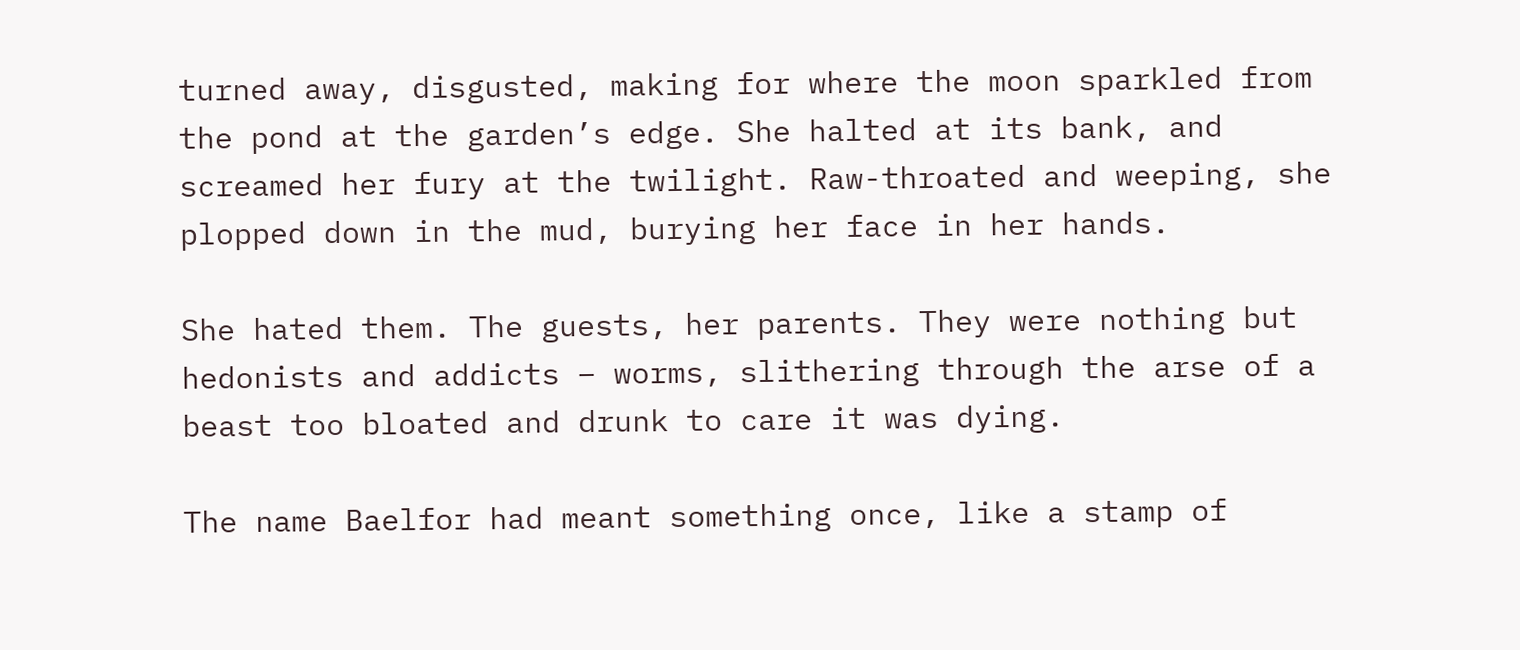turned away, disgusted, making for where the moon sparkled from the pond at the garden’s edge. She halted at its bank, and screamed her fury at the twilight. Raw-throated and weeping, she plopped down in the mud, burying her face in her hands.

She hated them. The guests, her parents. They were nothing but hedonists and addicts – worms, slithering through the arse of a beast too bloated and drunk to care it was dying.

The name Baelfor had meant something once, like a stamp of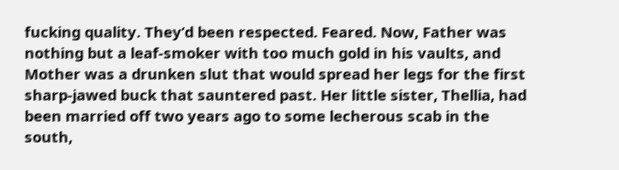fucking quality. They’d been respected. Feared. Now, Father was nothing but a leaf-smoker with too much gold in his vaults, and Mother was a drunken slut that would spread her legs for the first sharp-jawed buck that sauntered past. Her little sister, Thellia, had been married off two years ago to some lecherous scab in the south,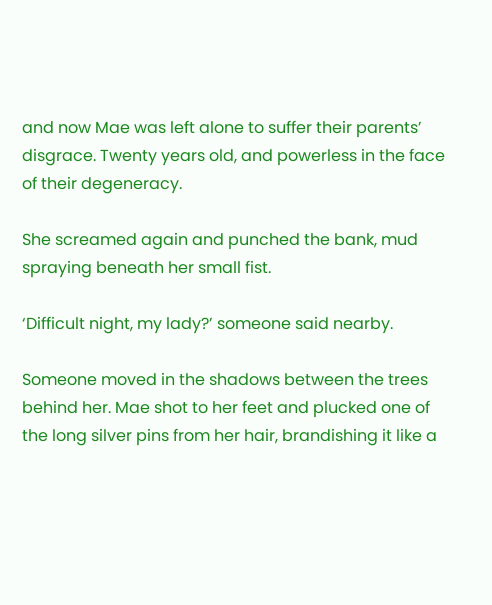and now Mae was left alone to suffer their parents’ disgrace. Twenty years old, and powerless in the face of their degeneracy.

She screamed again and punched the bank, mud spraying beneath her small fist.

‘Difficult night, my lady?’ someone said nearby.

Someone moved in the shadows between the trees behind her. Mae shot to her feet and plucked one of the long silver pins from her hair, brandishing it like a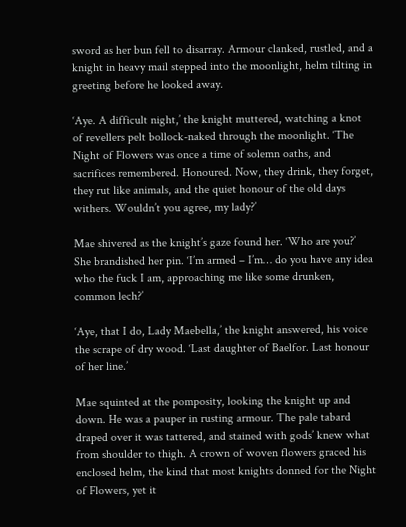sword as her bun fell to disarray. Armour clanked, rustled, and a knight in heavy mail stepped into the moonlight, helm tilting in greeting before he looked away.

‘Aye. A difficult night,’ the knight muttered, watching a knot of revellers pelt bollock-naked through the moonlight. ‘The Night of Flowers was once a time of solemn oaths, and sacrifices remembered. Honoured. Now, they drink, they forget, they rut like animals, and the quiet honour of the old days withers. Wouldn’t you agree, my lady?’

Mae shivered as the knight’s gaze found her. ‘Who are you?’ She brandished her pin. ‘I’m armed – I’m… do you have any idea who the fuck I am, approaching me like some drunken, common lech?’

‘Aye, that I do, Lady Maebella,’ the knight answered, his voice the scrape of dry wood. ‘Last daughter of Baelfor. Last honour of her line.’

Mae squinted at the pomposity, looking the knight up and down. He was a pauper in rusting armour. The pale tabard draped over it was tattered, and stained with gods’ knew what from shoulder to thigh. A crown of woven flowers graced his enclosed helm, the kind that most knights donned for the Night of Flowers, yet it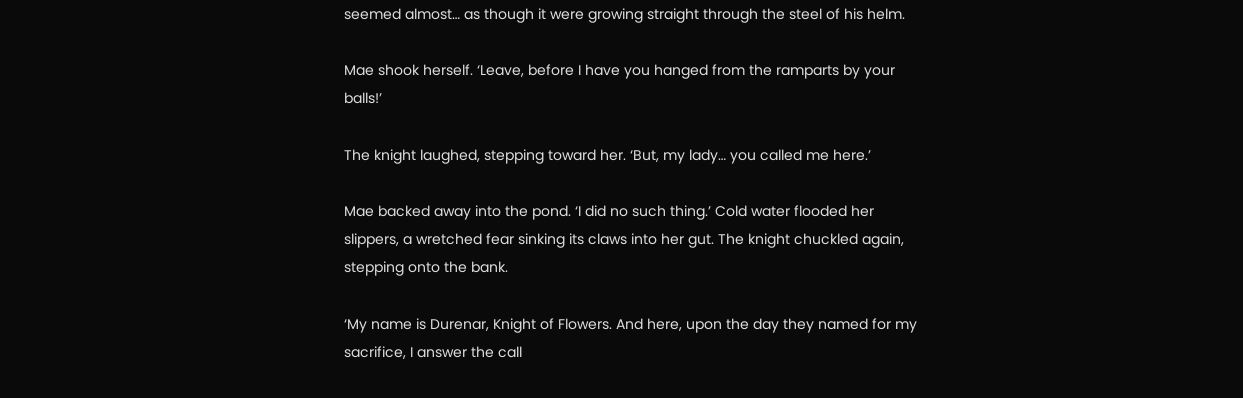seemed almost… as though it were growing straight through the steel of his helm.

Mae shook herself. ‘Leave, before I have you hanged from the ramparts by your balls!’

The knight laughed, stepping toward her. ‘But, my lady… you called me here.’

Mae backed away into the pond. ‘I did no such thing.’ Cold water flooded her slippers, a wretched fear sinking its claws into her gut. The knight chuckled again, stepping onto the bank.

‘My name is Durenar, Knight of Flowers. And here, upon the day they named for my sacrifice, I answer the call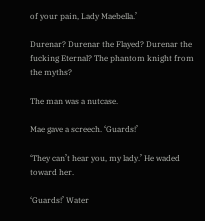of your pain, Lady Maebella.’

Durenar? Durenar the Flayed? Durenar the fucking Eternal? The phantom knight from the myths?

The man was a nutcase.

Mae gave a screech. ‘Guards!’

‘They can’t hear you, my lady.’ He waded toward her.

‘Guards!’ Water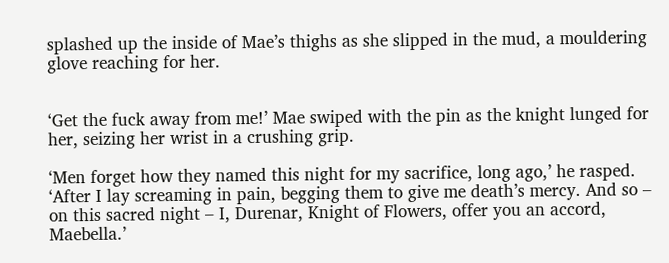splashed up the inside of Mae’s thighs as she slipped in the mud, a mouldering glove reaching for her.


‘Get the fuck away from me!’ Mae swiped with the pin as the knight lunged for her, seizing her wrist in a crushing grip.

‘Men forget how they named this night for my sacrifice, long ago,’ he rasped. ‘After I lay screaming in pain, begging them to give me death’s mercy. And so – on this sacred night – I, Durenar, Knight of Flowers, offer you an accord, Maebella.’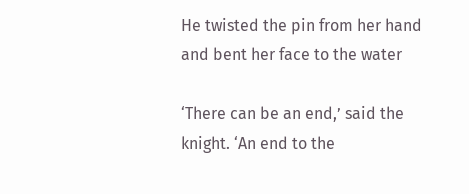He twisted the pin from her hand and bent her face to the water

‘There can be an end,’ said the knight. ‘An end to the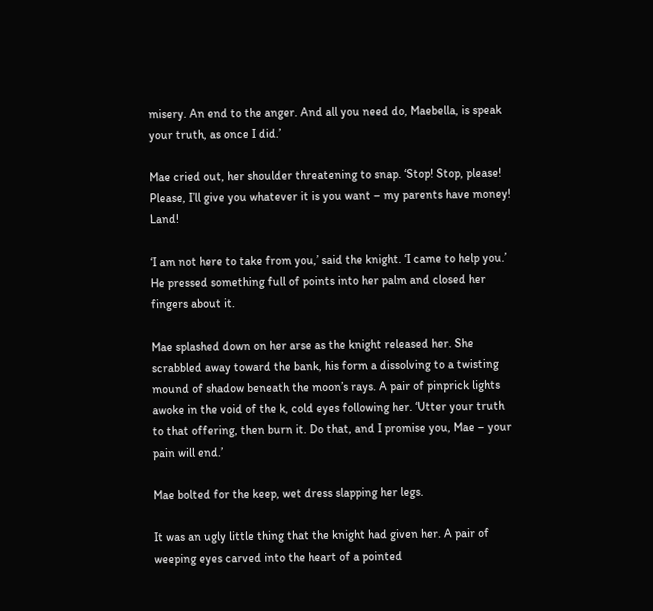misery. An end to the anger. And all you need do, Maebella, is speak your truth, as once I did.’

Mae cried out, her shoulder threatening to snap. ‘Stop! Stop, please! Please, I’ll give you whatever it is you want – my parents have money! Land!

‘I am not here to take from you,’ said the knight. ‘I came to help you.’ He pressed something full of points into her palm and closed her fingers about it.

Mae splashed down on her arse as the knight released her. She scrabbled away toward the bank, his form a dissolving to a twisting mound of shadow beneath the moon’s rays. A pair of pinprick lights awoke in the void of the k, cold eyes following her. ‘Utter your truth to that offering, then burn it. Do that, and I promise you, Mae – your pain will end.’

Mae bolted for the keep, wet dress slapping her legs.

It was an ugly little thing that the knight had given her. A pair of weeping eyes carved into the heart of a pointed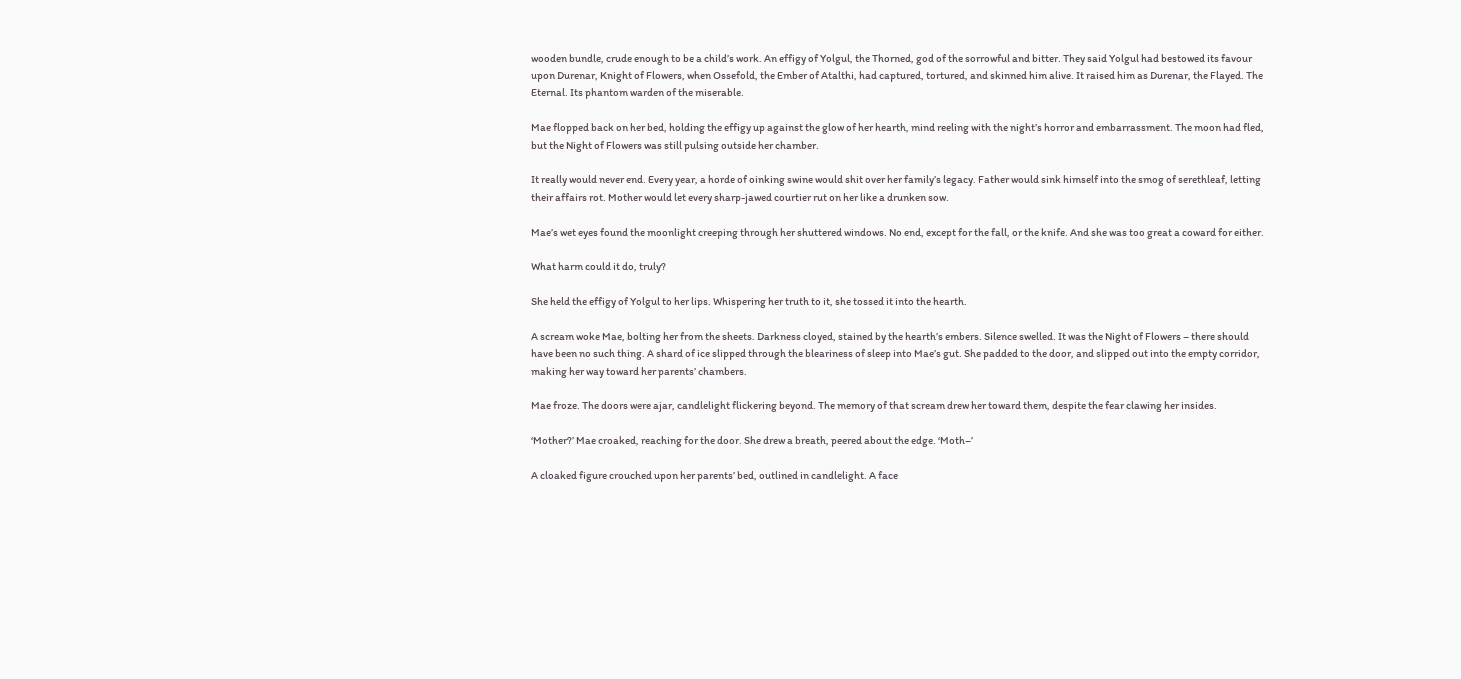wooden bundle, crude enough to be a child’s work. An effigy of Yolgul, the Thorned, god of the sorrowful and bitter. They said Yolgul had bestowed its favour upon Durenar, Knight of Flowers, when Ossefold, the Ember of Atalthi, had captured, tortured, and skinned him alive. It raised him as Durenar, the Flayed. The Eternal. Its phantom warden of the miserable.

Mae flopped back on her bed, holding the effigy up against the glow of her hearth, mind reeling with the night’s horror and embarrassment. The moon had fled, but the Night of Flowers was still pulsing outside her chamber.

It really would never end. Every year, a horde of oinking swine would shit over her family’s legacy. Father would sink himself into the smog of serethleaf, letting their affairs rot. Mother would let every sharp-jawed courtier rut on her like a drunken sow.

Mae’s wet eyes found the moonlight creeping through her shuttered windows. No end, except for the fall, or the knife. And she was too great a coward for either.

What harm could it do, truly?

She held the effigy of Yolgul to her lips. Whispering her truth to it, she tossed it into the hearth.

A scream woke Mae, bolting her from the sheets. Darkness cloyed, stained by the hearth’s embers. Silence swelled. It was the Night of Flowers – there should have been no such thing. A shard of ice slipped through the bleariness of sleep into Mae’s gut. She padded to the door, and slipped out into the empty corridor, making her way toward her parents’ chambers.

Mae froze. The doors were ajar, candlelight flickering beyond. The memory of that scream drew her toward them, despite the fear clawing her insides.

‘Mother?’ Mae croaked, reaching for the door. She drew a breath, peered about the edge. ‘Moth–’

A cloaked figure crouched upon her parents’ bed, outlined in candlelight. A face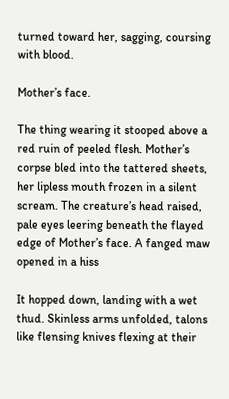turned toward her, sagging, coursing with blood.

Mother’s face.

The thing wearing it stooped above a red ruin of peeled flesh. Mother’s corpse bled into the tattered sheets, her lipless mouth frozen in a silent scream. The creature’s head raised, pale eyes leering beneath the flayed edge of Mother’s face. A fanged maw opened in a hiss

It hopped down, landing with a wet thud. Skinless arms unfolded, talons like flensing knives flexing at their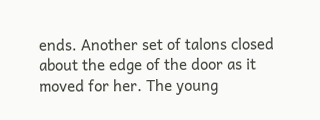ends. Another set of talons closed about the edge of the door as it moved for her. The young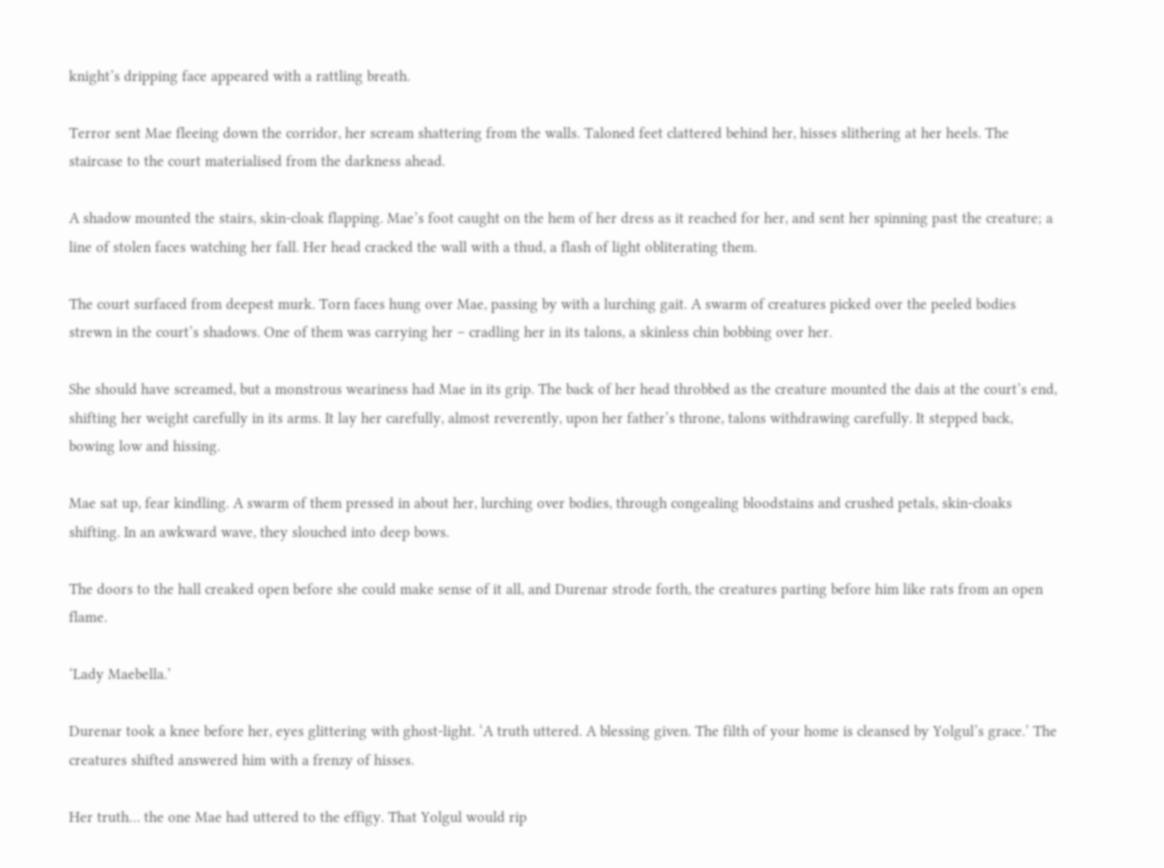knight’s dripping face appeared with a rattling breath.

Terror sent Mae fleeing down the corridor, her scream shattering from the walls. Taloned feet clattered behind her, hisses slithering at her heels. The staircase to the court materialised from the darkness ahead.

A shadow mounted the stairs, skin-cloak flapping. Mae’s foot caught on the hem of her dress as it reached for her, and sent her spinning past the creature; a line of stolen faces watching her fall. Her head cracked the wall with a thud, a flash of light obliterating them.

The court surfaced from deepest murk. Torn faces hung over Mae, passing by with a lurching gait. A swarm of creatures picked over the peeled bodies strewn in the court’s shadows. One of them was carrying her – cradling her in its talons, a skinless chin bobbing over her.

She should have screamed, but a monstrous weariness had Mae in its grip. The back of her head throbbed as the creature mounted the dais at the court’s end, shifting her weight carefully in its arms. It lay her carefully, almost reverently, upon her father’s throne, talons withdrawing carefully. It stepped back, bowing low and hissing.

Mae sat up, fear kindling. A swarm of them pressed in about her, lurching over bodies, through congealing bloodstains and crushed petals, skin-cloaks shifting. In an awkward wave, they slouched into deep bows.

The doors to the hall creaked open before she could make sense of it all, and Durenar strode forth, the creatures parting before him like rats from an open flame.

‘Lady Maebella.’

Durenar took a knee before her, eyes glittering with ghost-light. ‘A truth uttered. A blessing given. The filth of your home is cleansed by Yolgul’s grace.’ The creatures shifted answered him with a frenzy of hisses.

Her truth… the one Mae had uttered to the effigy. That Yolgul would rip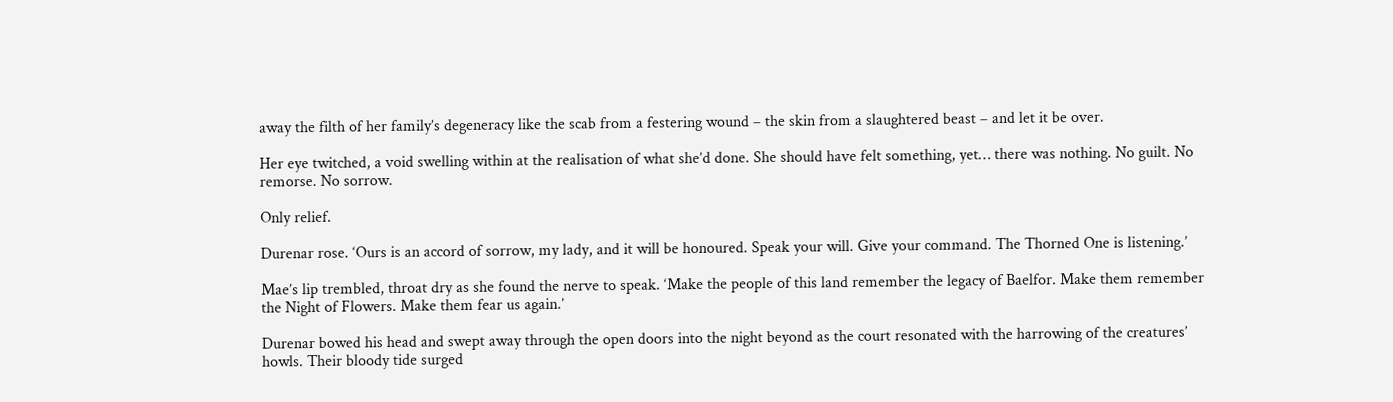away the filth of her family’s degeneracy like the scab from a festering wound – the skin from a slaughtered beast – and let it be over.

Her eye twitched, a void swelling within at the realisation of what she’d done. She should have felt something, yet… there was nothing. No guilt. No remorse. No sorrow.

Only relief.

Durenar rose. ‘Ours is an accord of sorrow, my lady, and it will be honoured. Speak your will. Give your command. The Thorned One is listening.’

Mae’s lip trembled, throat dry as she found the nerve to speak. ‘Make the people of this land remember the legacy of Baelfor. Make them remember the Night of Flowers. Make them fear us again.’

Durenar bowed his head and swept away through the open doors into the night beyond as the court resonated with the harrowing of the creatures’ howls. Their bloody tide surged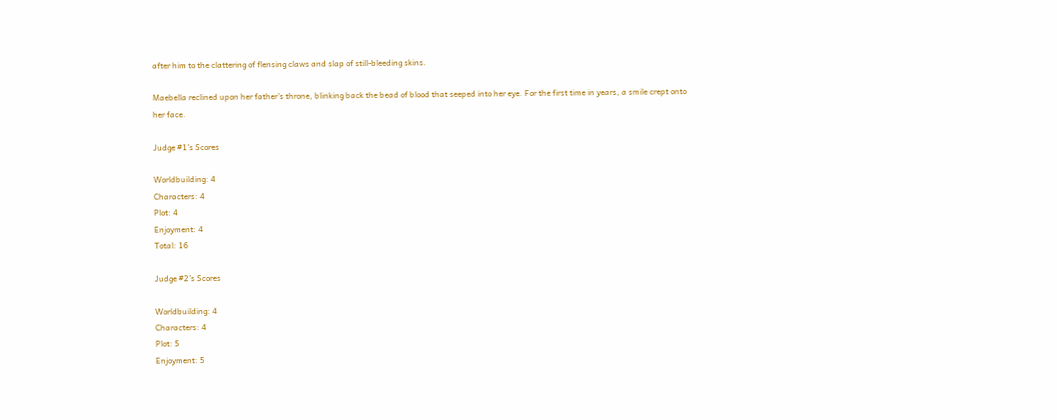after him to the clattering of flensing claws and slap of still-bleeding skins.

Maebella reclined upon her father’s throne, blinking back the bead of blood that seeped into her eye. For the first time in years, a smile crept onto her face.

Judge #1’s Scores

Worldbuilding: 4
Characters: 4
Plot: 4
Enjoyment: 4
Total: 16

Judge #2’s Scores

Worldbuilding: 4
Characters: 4
Plot: 5
Enjoyment: 5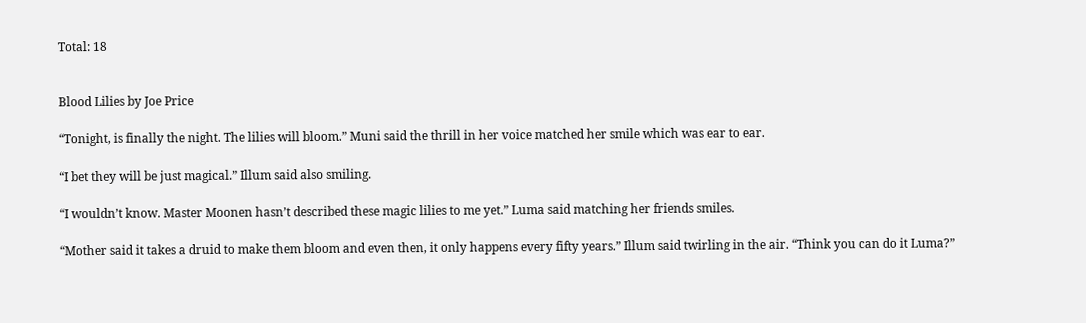Total: 18


Blood Lilies by Joe Price

“Tonight, is finally the night. The lilies will bloom.” Muni said the thrill in her voice matched her smile which was ear to ear.

“I bet they will be just magical.” Illum said also smiling.

“I wouldn’t know. Master Moonen hasn’t described these magic lilies to me yet.” Luma said matching her friends smiles.

“Mother said it takes a druid to make them bloom and even then, it only happens every fifty years.” Illum said twirling in the air. “Think you can do it Luma?”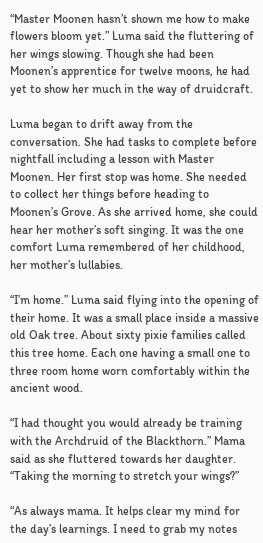“Master Moonen hasn’t shown me how to make flowers bloom yet.” Luma said the fluttering of her wings slowing. Though she had been Moonen’s apprentice for twelve moons, he had yet to show her much in the way of druidcraft.

Luma began to drift away from the conversation. She had tasks to complete before nightfall including a lesson with Master Moonen. Her first stop was home. She needed to collect her things before heading to Moonen’s Grove. As she arrived home, she could hear her mother’s soft singing. It was the one comfort Luma remembered of her childhood, her mother’s lullabies.

“I’m home.” Luma said flying into the opening of their home. It was a small place inside a massive old Oak tree. About sixty pixie families called this tree home. Each one having a small one to three room home worn comfortably within the ancient wood.

“I had thought you would already be training with the Archdruid of the Blackthorn.” Mama said as she fluttered towards her daughter. “Taking the morning to stretch your wings?”

“As always mama. It helps clear my mind for the day’s learnings. I need to grab my notes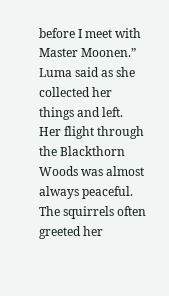before I meet with Master Moonen.” Luma said as she collected her things and left. Her flight through the Blackthorn Woods was almost always peaceful. The squirrels often greeted her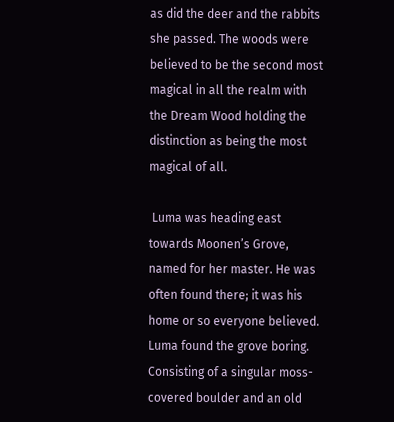as did the deer and the rabbits she passed. The woods were believed to be the second most magical in all the realm with the Dream Wood holding the distinction as being the most magical of all.

 Luma was heading east towards Moonen’s Grove, named for her master. He was often found there; it was his home or so everyone believed. Luma found the grove boring. Consisting of a singular moss-covered boulder and an old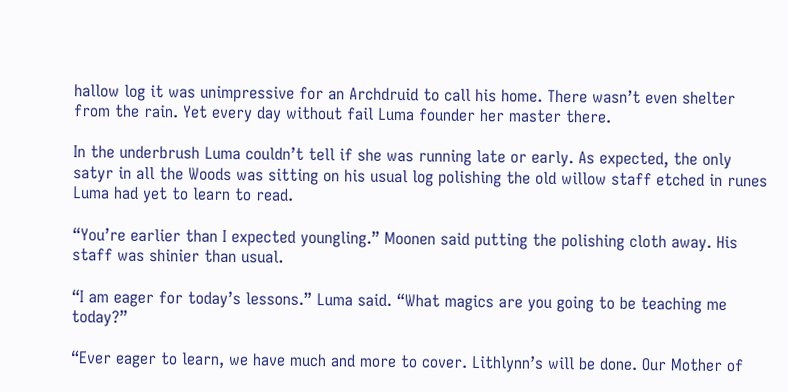hallow log it was unimpressive for an Archdruid to call his home. There wasn’t even shelter from the rain. Yet every day without fail Luma founder her master there.

In the underbrush Luma couldn’t tell if she was running late or early. As expected, the only satyr in all the Woods was sitting on his usual log polishing the old willow staff etched in runes Luma had yet to learn to read.

“You’re earlier than I expected youngling.” Moonen said putting the polishing cloth away. His staff was shinier than usual.

“I am eager for today’s lessons.” Luma said. “What magics are you going to be teaching me today?”

“Ever eager to learn, we have much and more to cover. Lithlynn’s will be done. Our Mother of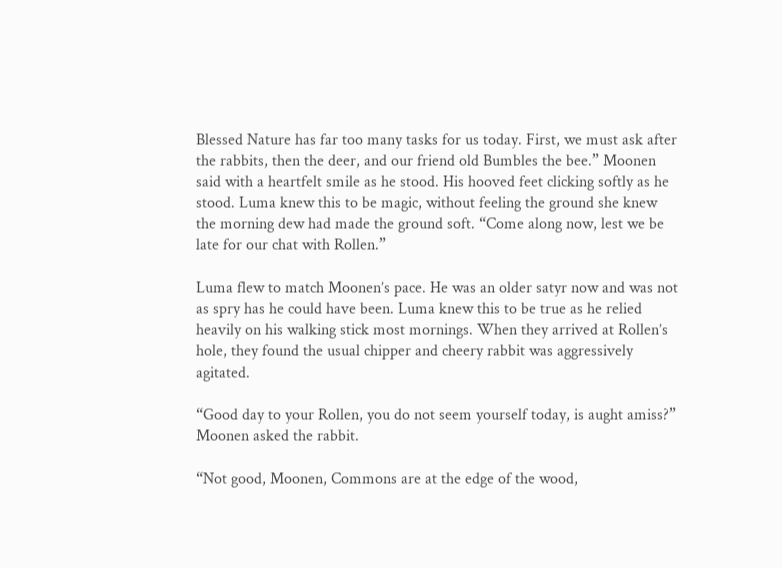Blessed Nature has far too many tasks for us today. First, we must ask after the rabbits, then the deer, and our friend old Bumbles the bee.” Moonen said with a heartfelt smile as he stood. His hooved feet clicking softly as he stood. Luma knew this to be magic, without feeling the ground she knew the morning dew had made the ground soft. “Come along now, lest we be late for our chat with Rollen.”

Luma flew to match Moonen’s pace. He was an older satyr now and was not as spry has he could have been. Luma knew this to be true as he relied heavily on his walking stick most mornings. When they arrived at Rollen’s hole, they found the usual chipper and cheery rabbit was aggressively agitated.

“Good day to your Rollen, you do not seem yourself today, is aught amiss?” Moonen asked the rabbit.

“Not good, Moonen, Commons are at the edge of the wood,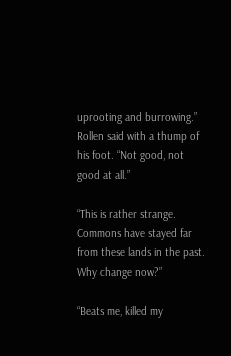uprooting and burrowing.” Rollen said with a thump of his foot. “Not good, not good at all.”

“This is rather strange. Commons have stayed far from these lands in the past. Why change now?”

“Beats me, killed my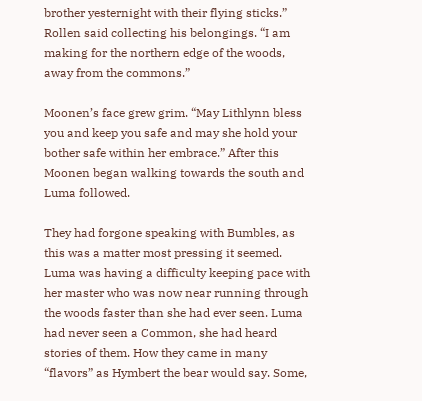brother yesternight with their flying sticks.” Rollen said collecting his belongings. “I am making for the northern edge of the woods, away from the commons.”

Moonen’s face grew grim. “May Lithlynn bless you and keep you safe and may she hold your bother safe within her embrace.” After this Moonen began walking towards the south and Luma followed.

They had forgone speaking with Bumbles, as this was a matter most pressing it seemed. Luma was having a difficulty keeping pace with her master who was now near running through the woods faster than she had ever seen. Luma had never seen a Common, she had heard stories of them. How they came in many “flavors” as Hymbert the bear would say. Some,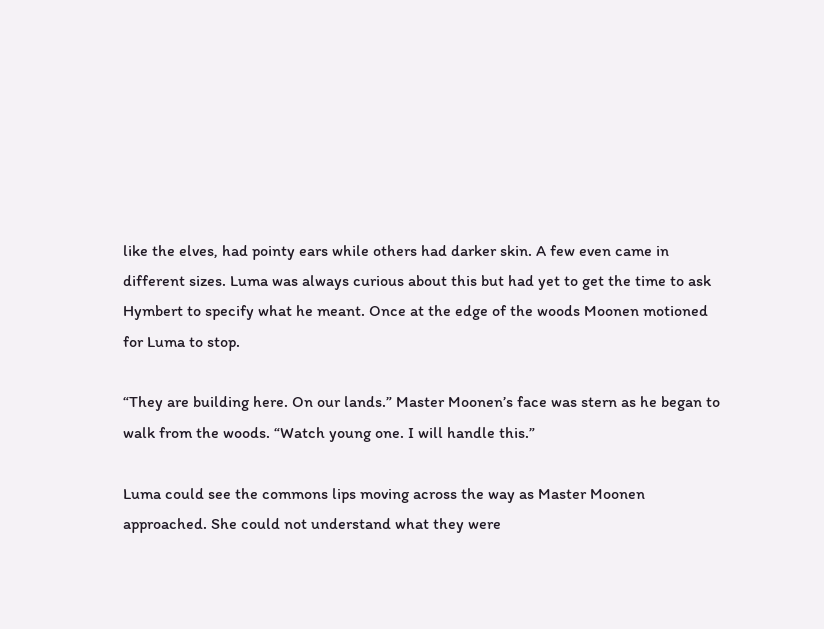like the elves, had pointy ears while others had darker skin. A few even came in different sizes. Luma was always curious about this but had yet to get the time to ask Hymbert to specify what he meant. Once at the edge of the woods Moonen motioned for Luma to stop.

“They are building here. On our lands.” Master Moonen’s face was stern as he began to walk from the woods. “Watch young one. I will handle this.”

Luma could see the commons lips moving across the way as Master Moonen approached. She could not understand what they were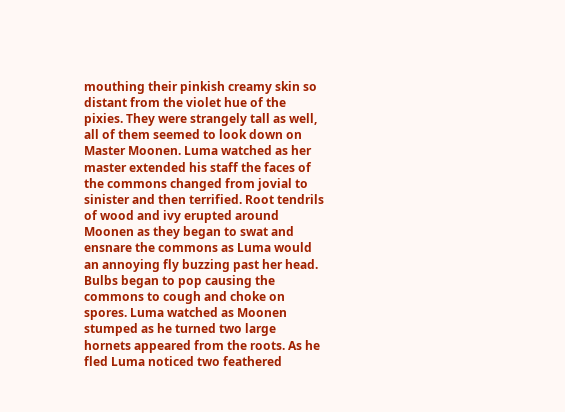mouthing their pinkish creamy skin so distant from the violet hue of the pixies. They were strangely tall as well, all of them seemed to look down on Master Moonen. Luma watched as her master extended his staff the faces of the commons changed from jovial to sinister and then terrified. Root tendrils of wood and ivy erupted around Moonen as they began to swat and ensnare the commons as Luma would an annoying fly buzzing past her head. Bulbs began to pop causing the commons to cough and choke on spores. Luma watched as Moonen stumped as he turned two large hornets appeared from the roots. As he fled Luma noticed two feathered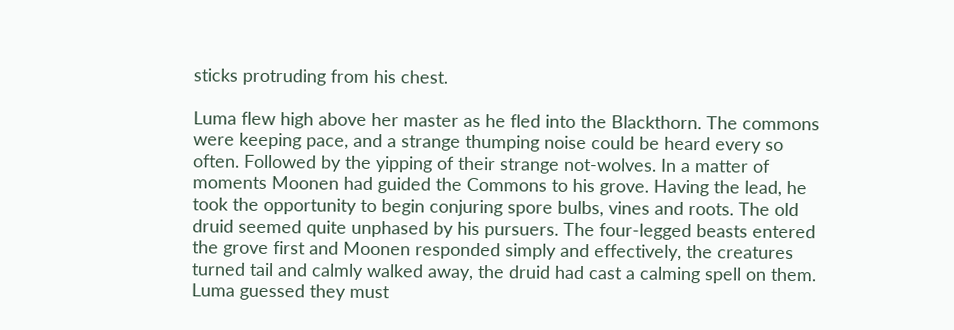sticks protruding from his chest.

Luma flew high above her master as he fled into the Blackthorn. The commons were keeping pace, and a strange thumping noise could be heard every so often. Followed by the yipping of their strange not-wolves. In a matter of moments Moonen had guided the Commons to his grove. Having the lead, he took the opportunity to begin conjuring spore bulbs, vines and roots. The old druid seemed quite unphased by his pursuers. The four-legged beasts entered the grove first and Moonen responded simply and effectively, the creatures turned tail and calmly walked away, the druid had cast a calming spell on them. Luma guessed they must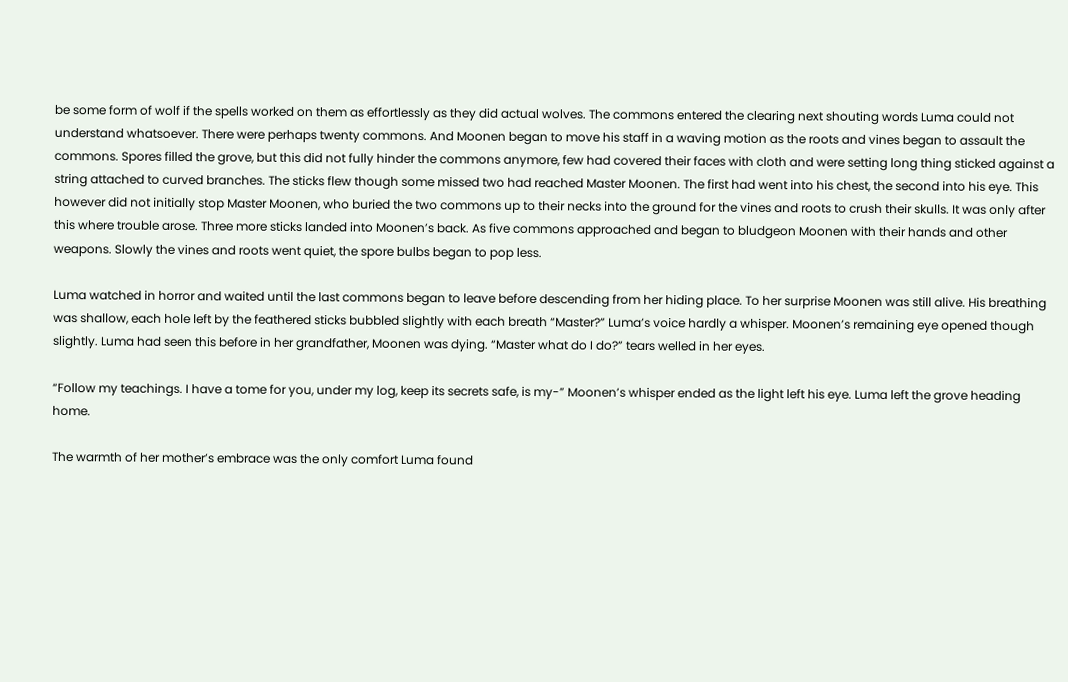be some form of wolf if the spells worked on them as effortlessly as they did actual wolves. The commons entered the clearing next shouting words Luma could not understand whatsoever. There were perhaps twenty commons. And Moonen began to move his staff in a waving motion as the roots and vines began to assault the commons. Spores filled the grove, but this did not fully hinder the commons anymore, few had covered their faces with cloth and were setting long thing sticked against a string attached to curved branches. The sticks flew though some missed two had reached Master Moonen. The first had went into his chest, the second into his eye. This however did not initially stop Master Moonen, who buried the two commons up to their necks into the ground for the vines and roots to crush their skulls. It was only after this where trouble arose. Three more sticks landed into Moonen’s back. As five commons approached and began to bludgeon Moonen with their hands and other weapons. Slowly the vines and roots went quiet, the spore bulbs began to pop less.

Luma watched in horror and waited until the last commons began to leave before descending from her hiding place. To her surprise Moonen was still alive. His breathing was shallow, each hole left by the feathered sticks bubbled slightly with each breath “Master?” Luma’s voice hardly a whisper. Moonen’s remaining eye opened though slightly. Luma had seen this before in her grandfather, Moonen was dying. “Master what do I do?” tears welled in her eyes.

“Follow my teachings. I have a tome for you, under my log, keep its secrets safe, is my-” Moonen’s whisper ended as the light left his eye. Luma left the grove heading home.

The warmth of her mother’s embrace was the only comfort Luma found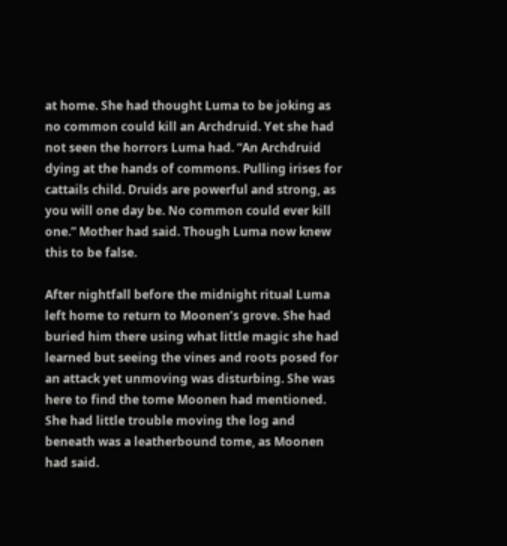at home. She had thought Luma to be joking as no common could kill an Archdruid. Yet she had not seen the horrors Luma had. “An Archdruid dying at the hands of commons. Pulling irises for cattails child. Druids are powerful and strong, as you will one day be. No common could ever kill one.” Mother had said. Though Luma now knew this to be false.

After nightfall before the midnight ritual Luma left home to return to Moonen’s grove. She had buried him there using what little magic she had learned but seeing the vines and roots posed for an attack yet unmoving was disturbing. She was here to find the tome Moonen had mentioned. She had little trouble moving the log and beneath was a leatherbound tome, as Moonen had said.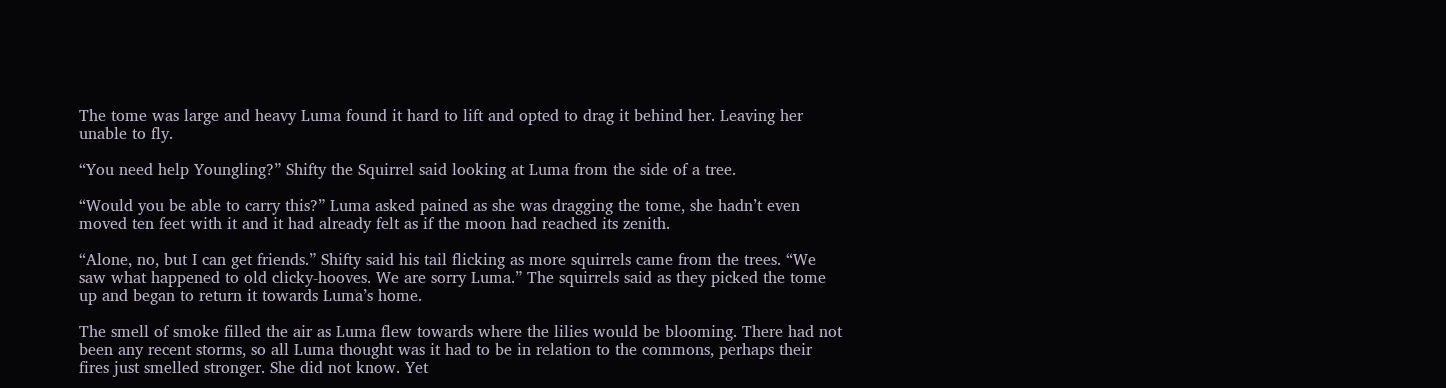The tome was large and heavy Luma found it hard to lift and opted to drag it behind her. Leaving her unable to fly.

“You need help Youngling?” Shifty the Squirrel said looking at Luma from the side of a tree.

“Would you be able to carry this?” Luma asked pained as she was dragging the tome, she hadn’t even moved ten feet with it and it had already felt as if the moon had reached its zenith.

“Alone, no, but I can get friends.” Shifty said his tail flicking as more squirrels came from the trees. “We saw what happened to old clicky-hooves. We are sorry Luma.” The squirrels said as they picked the tome up and began to return it towards Luma’s home.

The smell of smoke filled the air as Luma flew towards where the lilies would be blooming. There had not been any recent storms, so all Luma thought was it had to be in relation to the commons, perhaps their fires just smelled stronger. She did not know. Yet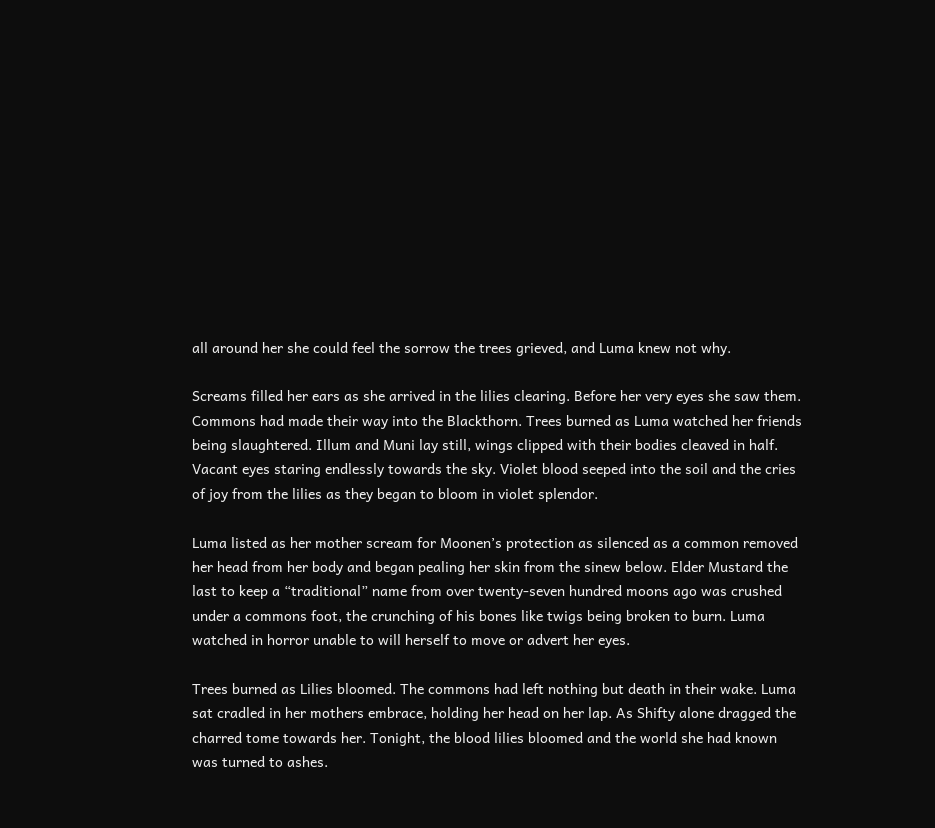all around her she could feel the sorrow the trees grieved, and Luma knew not why.

Screams filled her ears as she arrived in the lilies clearing. Before her very eyes she saw them. Commons had made their way into the Blackthorn. Trees burned as Luma watched her friends being slaughtered. Illum and Muni lay still, wings clipped with their bodies cleaved in half. Vacant eyes staring endlessly towards the sky. Violet blood seeped into the soil and the cries of joy from the lilies as they began to bloom in violet splendor.

Luma listed as her mother scream for Moonen’s protection as silenced as a common removed her head from her body and began pealing her skin from the sinew below. Elder Mustard the last to keep a “traditional” name from over twenty-seven hundred moons ago was crushed under a commons foot, the crunching of his bones like twigs being broken to burn. Luma watched in horror unable to will herself to move or advert her eyes.

Trees burned as Lilies bloomed. The commons had left nothing but death in their wake. Luma sat cradled in her mothers embrace, holding her head on her lap. As Shifty alone dragged the charred tome towards her. Tonight, the blood lilies bloomed and the world she had known was turned to ashes.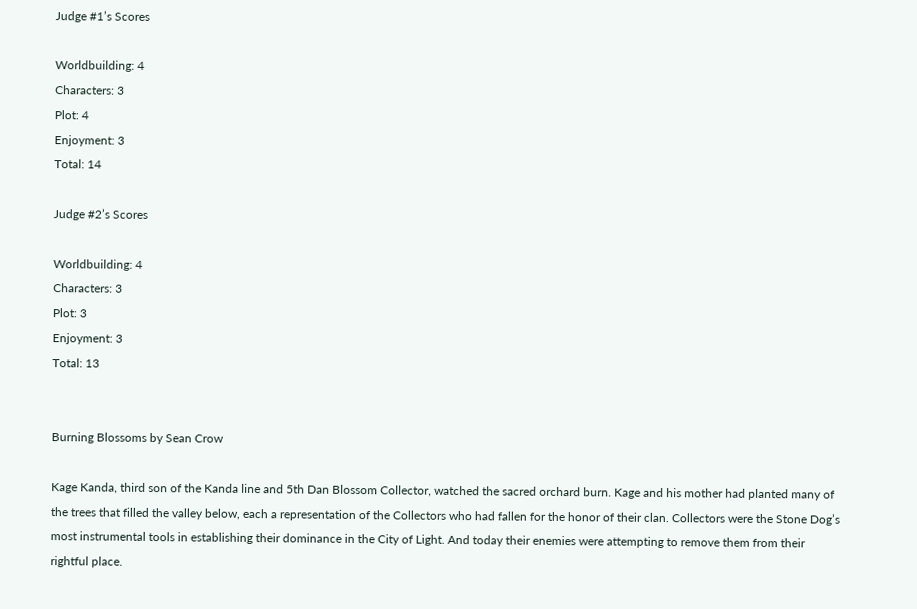Judge #1’s Scores

Worldbuilding: 4
Characters: 3
Plot: 4
Enjoyment: 3
Total: 14

Judge #2’s Scores

Worldbuilding: 4
Characters: 3
Plot: 3
Enjoyment: 3
Total: 13


Burning Blossoms by Sean Crow

Kage Kanda, third son of the Kanda line and 5th Dan Blossom Collector, watched the sacred orchard burn. Kage and his mother had planted many of the trees that filled the valley below, each a representation of the Collectors who had fallen for the honor of their clan. Collectors were the Stone Dog’s most instrumental tools in establishing their dominance in the City of Light. And today their enemies were attempting to remove them from their rightful place.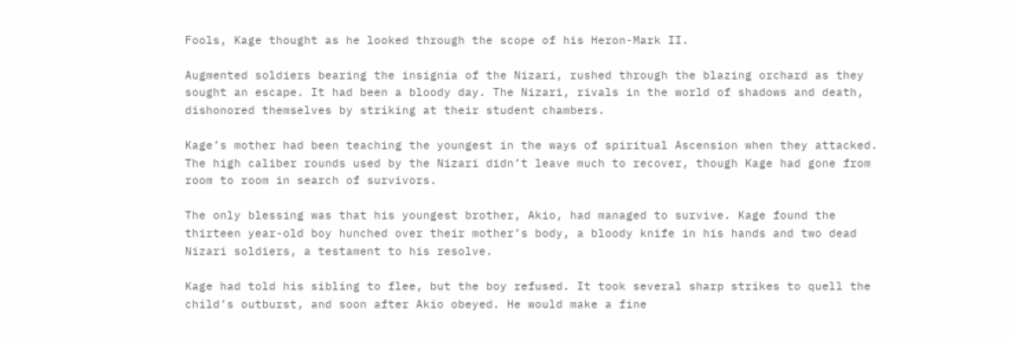Fools, Kage thought as he looked through the scope of his Heron-Mark II.

Augmented soldiers bearing the insignia of the Nizari, rushed through the blazing orchard as they sought an escape. It had been a bloody day. The Nizari, rivals in the world of shadows and death, dishonored themselves by striking at their student chambers.

Kage’s mother had been teaching the youngest in the ways of spiritual Ascension when they attacked. The high caliber rounds used by the Nizari didn’t leave much to recover, though Kage had gone from room to room in search of survivors.

The only blessing was that his youngest brother, Akio, had managed to survive. Kage found the thirteen year-old boy hunched over their mother’s body, a bloody knife in his hands and two dead Nizari soldiers, a testament to his resolve.

Kage had told his sibling to flee, but the boy refused. It took several sharp strikes to quell the child’s outburst, and soon after Akio obeyed. He would make a fine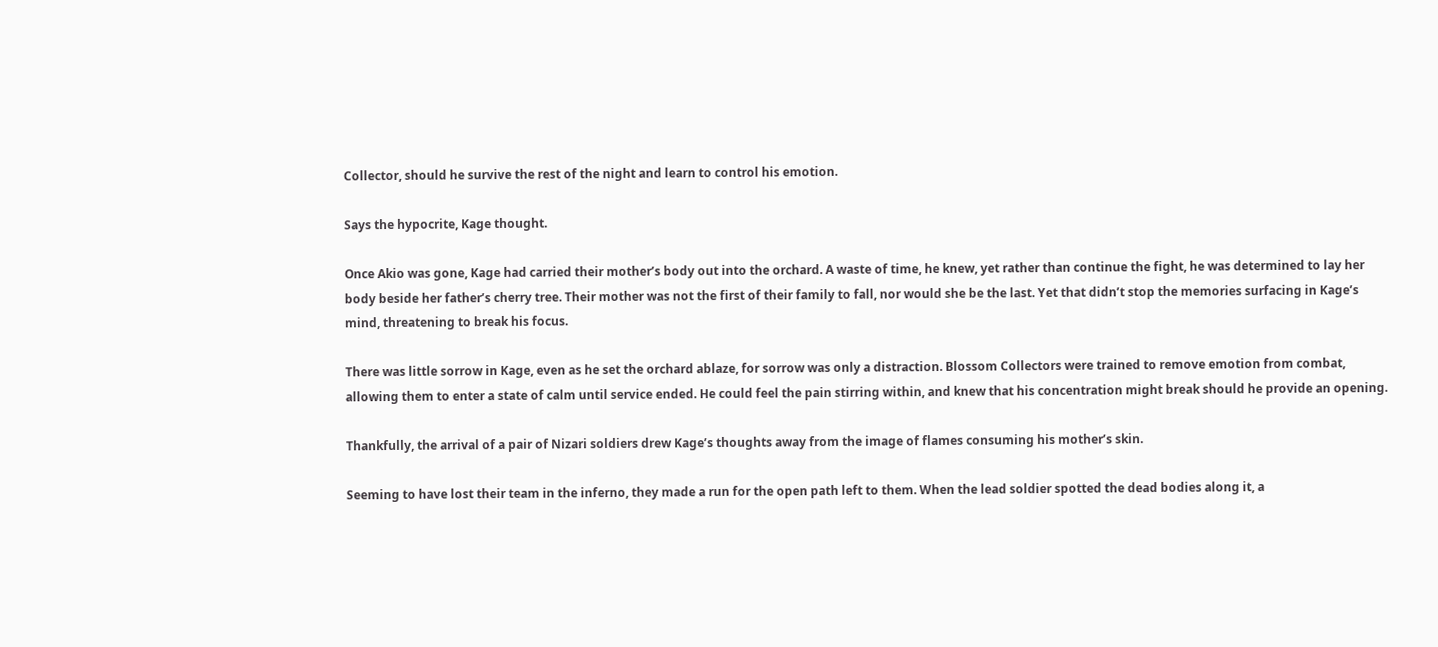Collector, should he survive the rest of the night and learn to control his emotion.

Says the hypocrite, Kage thought.

Once Akio was gone, Kage had carried their mother’s body out into the orchard. A waste of time, he knew, yet rather than continue the fight, he was determined to lay her body beside her father’s cherry tree. Their mother was not the first of their family to fall, nor would she be the last. Yet that didn’t stop the memories surfacing in Kage’s mind, threatening to break his focus.

There was little sorrow in Kage, even as he set the orchard ablaze, for sorrow was only a distraction. Blossom Collectors were trained to remove emotion from combat, allowing them to enter a state of calm until service ended. He could feel the pain stirring within, and knew that his concentration might break should he provide an opening.

Thankfully, the arrival of a pair of Nizari soldiers drew Kage’s thoughts away from the image of flames consuming his mother’s skin.

Seeming to have lost their team in the inferno, they made a run for the open path left to them. When the lead soldier spotted the dead bodies along it, a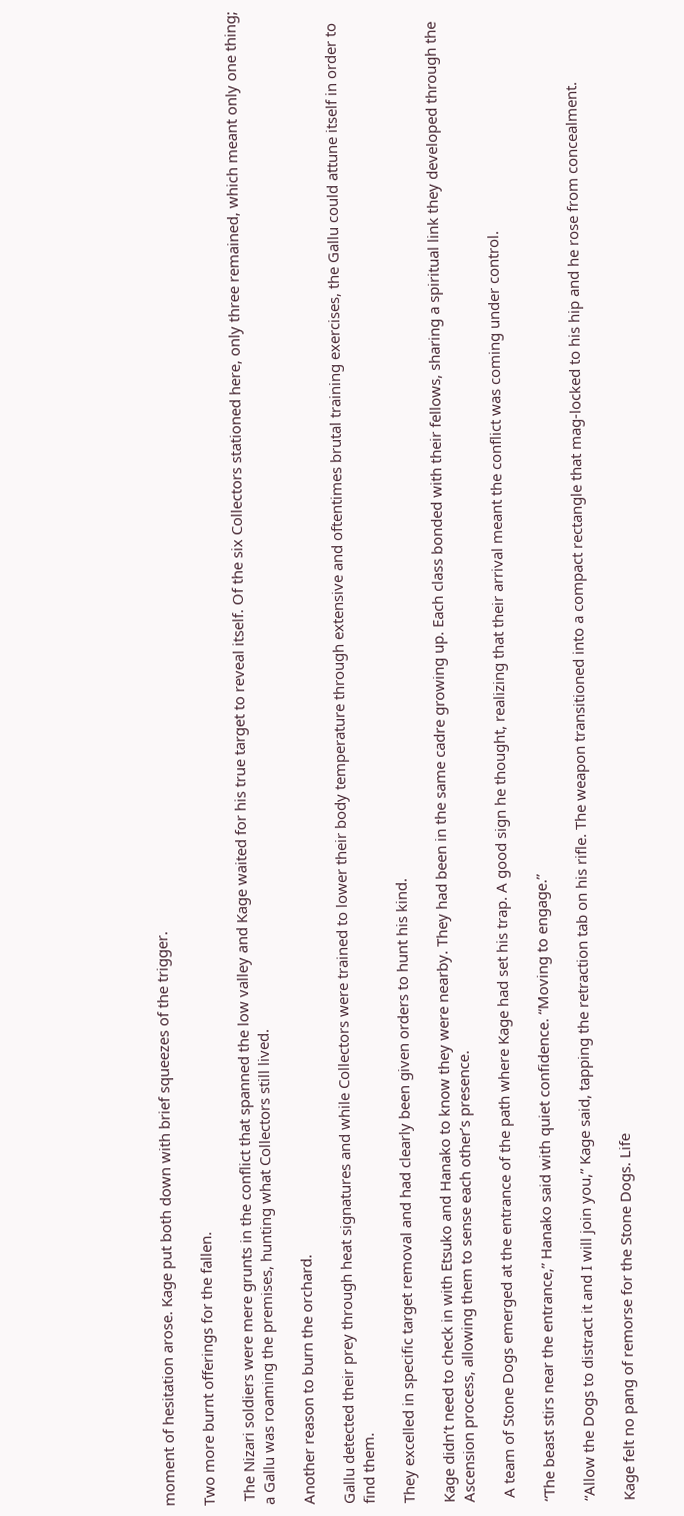moment of hesitation arose. Kage put both down with brief squeezes of the trigger.

Two more burnt offerings for the fallen.

 The Nizari soldiers were mere grunts in the conflict that spanned the low valley and Kage waited for his true target to reveal itself. Of the six Collectors stationed here, only three remained, which meant only one thing; a Gallu was roaming the premises, hunting what Collectors still lived.

Another reason to burn the orchard.

Gallu detected their prey through heat signatures and while Collectors were trained to lower their body temperature through extensive and oftentimes brutal training exercises, the Gallu could attune itself in order to find them.

They excelled in specific target removal and had clearly been given orders to hunt his kind.

Kage didn’t need to check in with Etsuko and Hanako to know they were nearby. They had been in the same cadre growing up. Each class bonded with their fellows, sharing a spiritual link they developed through the Ascension process, allowing them to sense each other’s presence.

 A team of Stone Dogs emerged at the entrance of the path where Kage had set his trap. A good sign he thought, realizing that their arrival meant the conflict was coming under control.

“The beast stirs near the entrance,” Hanako said with quiet confidence. “Moving to engage.”

“Allow the Dogs to distract it and I will join you,” Kage said, tapping the retraction tab on his rifle. The weapon transitioned into a compact rectangle that mag-locked to his hip and he rose from concealment.

Kage felt no pang of remorse for the Stone Dogs. Life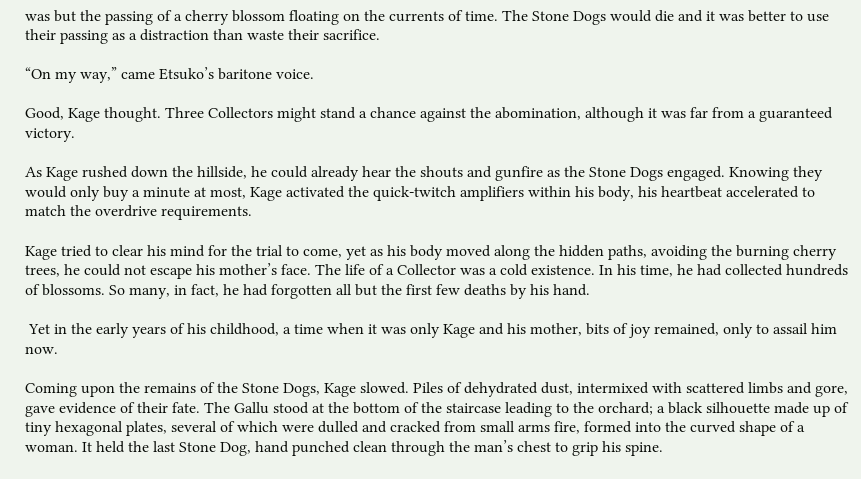was but the passing of a cherry blossom floating on the currents of time. The Stone Dogs would die and it was better to use their passing as a distraction than waste their sacrifice.

“On my way,” came Etsuko’s baritone voice.

Good, Kage thought. Three Collectors might stand a chance against the abomination, although it was far from a guaranteed victory.

As Kage rushed down the hillside, he could already hear the shouts and gunfire as the Stone Dogs engaged. Knowing they would only buy a minute at most, Kage activated the quick-twitch amplifiers within his body, his heartbeat accelerated to match the overdrive requirements.

Kage tried to clear his mind for the trial to come, yet as his body moved along the hidden paths, avoiding the burning cherry trees, he could not escape his mother’s face. The life of a Collector was a cold existence. In his time, he had collected hundreds of blossoms. So many, in fact, he had forgotten all but the first few deaths by his hand.

 Yet in the early years of his childhood, a time when it was only Kage and his mother, bits of joy remained, only to assail him now.

Coming upon the remains of the Stone Dogs, Kage slowed. Piles of dehydrated dust, intermixed with scattered limbs and gore, gave evidence of their fate. The Gallu stood at the bottom of the staircase leading to the orchard; a black silhouette made up of tiny hexagonal plates, several of which were dulled and cracked from small arms fire, formed into the curved shape of a woman. It held the last Stone Dog, hand punched clean through the man’s chest to grip his spine.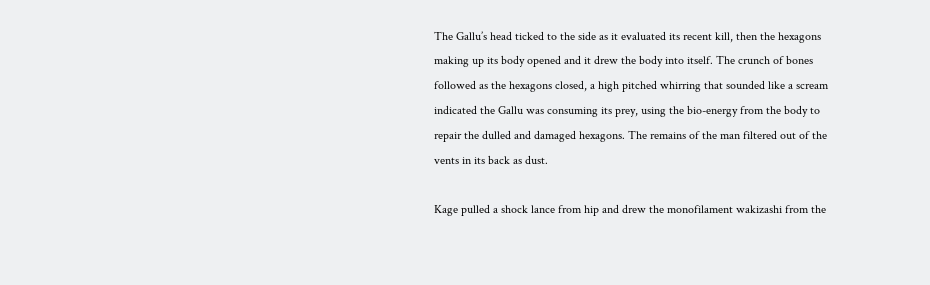The Gallu’s head ticked to the side as it evaluated its recent kill, then the hexagons making up its body opened and it drew the body into itself. The crunch of bones followed as the hexagons closed, a high pitched whirring that sounded like a scream indicated the Gallu was consuming its prey, using the bio-energy from the body to repair the dulled and damaged hexagons. The remains of the man filtered out of the vents in its back as dust.

Kage pulled a shock lance from hip and drew the monofilament wakizashi from the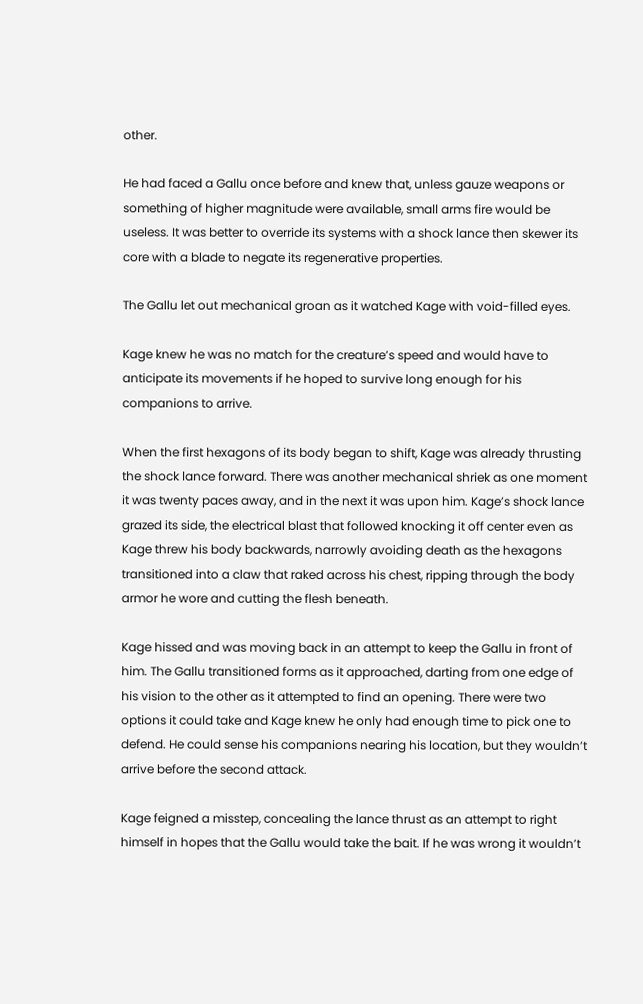other.

He had faced a Gallu once before and knew that, unless gauze weapons or something of higher magnitude were available, small arms fire would be useless. It was better to override its systems with a shock lance then skewer its core with a blade to negate its regenerative properties.

The Gallu let out mechanical groan as it watched Kage with void-filled eyes.

Kage knew he was no match for the creature’s speed and would have to anticipate its movements if he hoped to survive long enough for his companions to arrive.

When the first hexagons of its body began to shift, Kage was already thrusting the shock lance forward. There was another mechanical shriek as one moment it was twenty paces away, and in the next it was upon him. Kage’s shock lance grazed its side, the electrical blast that followed knocking it off center even as Kage threw his body backwards, narrowly avoiding death as the hexagons transitioned into a claw that raked across his chest, ripping through the body armor he wore and cutting the flesh beneath.

Kage hissed and was moving back in an attempt to keep the Gallu in front of him. The Gallu transitioned forms as it approached, darting from one edge of his vision to the other as it attempted to find an opening. There were two options it could take and Kage knew he only had enough time to pick one to defend. He could sense his companions nearing his location, but they wouldn’t arrive before the second attack.

Kage feigned a misstep, concealing the lance thrust as an attempt to right himself in hopes that the Gallu would take the bait. If he was wrong it wouldn’t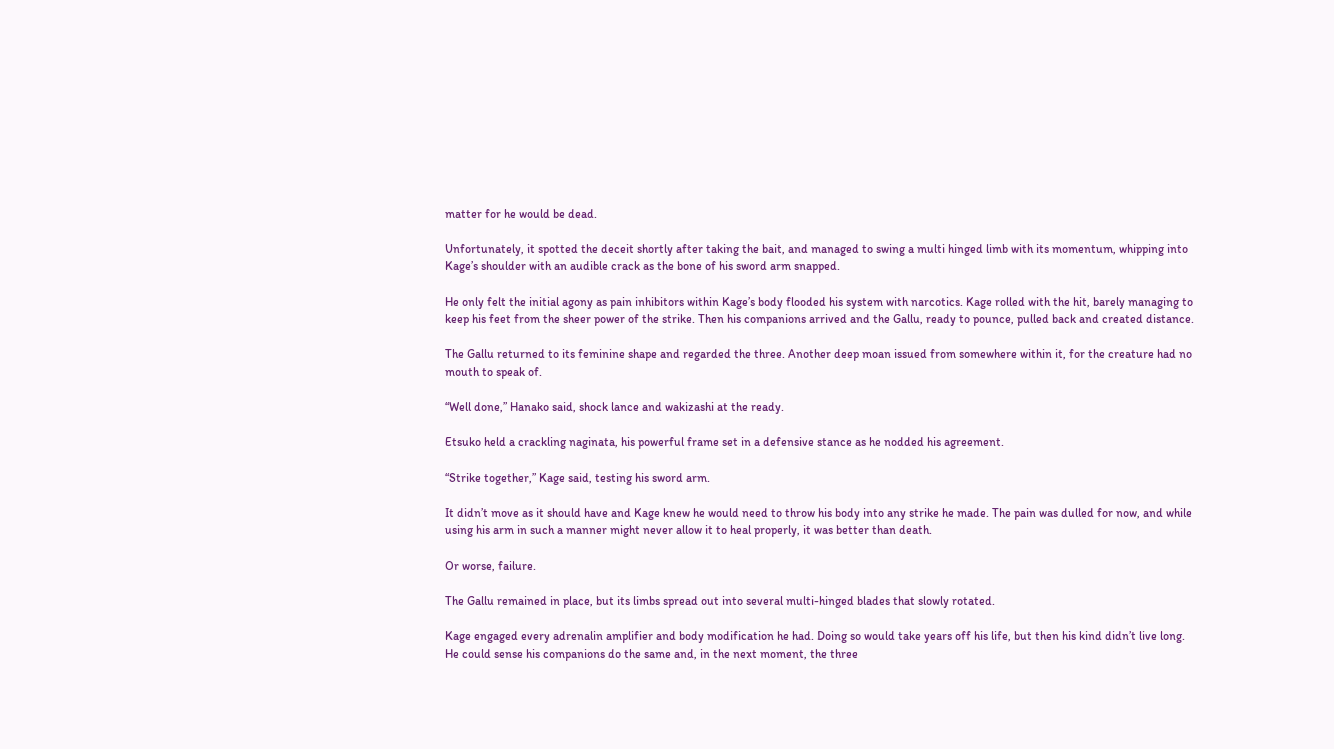matter for he would be dead.

Unfortunately, it spotted the deceit shortly after taking the bait, and managed to swing a multi hinged limb with its momentum, whipping into Kage’s shoulder with an audible crack as the bone of his sword arm snapped.

He only felt the initial agony as pain inhibitors within Kage’s body flooded his system with narcotics. Kage rolled with the hit, barely managing to keep his feet from the sheer power of the strike. Then his companions arrived and the Gallu, ready to pounce, pulled back and created distance.

The Gallu returned to its feminine shape and regarded the three. Another deep moan issued from somewhere within it, for the creature had no mouth to speak of.

“Well done,” Hanako said, shock lance and wakizashi at the ready.

Etsuko held a crackling naginata, his powerful frame set in a defensive stance as he nodded his agreement.

“Strike together,” Kage said, testing his sword arm.

It didn’t move as it should have and Kage knew he would need to throw his body into any strike he made. The pain was dulled for now, and while using his arm in such a manner might never allow it to heal properly, it was better than death.

Or worse, failure.

The Gallu remained in place, but its limbs spread out into several multi-hinged blades that slowly rotated.

Kage engaged every adrenalin amplifier and body modification he had. Doing so would take years off his life, but then his kind didn’t live long. He could sense his companions do the same and, in the next moment, the three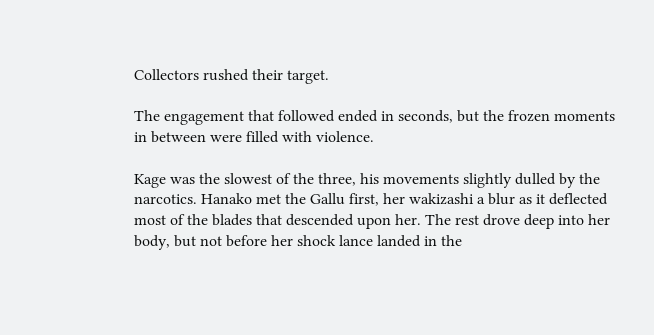Collectors rushed their target.

The engagement that followed ended in seconds, but the frozen moments in between were filled with violence.

Kage was the slowest of the three, his movements slightly dulled by the narcotics. Hanako met the Gallu first, her wakizashi a blur as it deflected most of the blades that descended upon her. The rest drove deep into her body, but not before her shock lance landed in the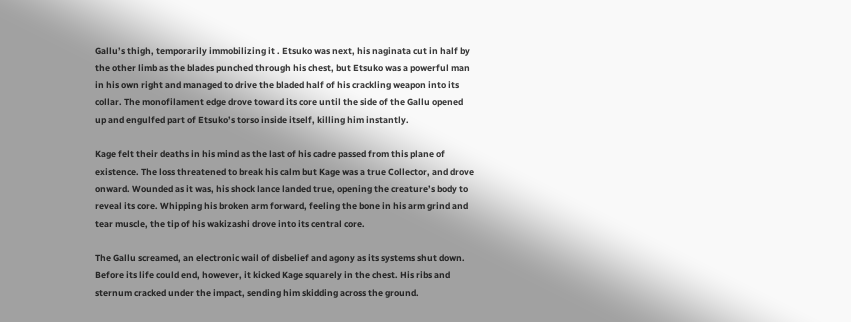Gallu’s thigh, temporarily immobilizing it . Etsuko was next, his naginata cut in half by the other limb as the blades punched through his chest, but Etsuko was a powerful man in his own right and managed to drive the bladed half of his crackling weapon into its collar. The monofilament edge drove toward its core until the side of the Gallu opened up and engulfed part of Etsuko’s torso inside itself, killing him instantly.

Kage felt their deaths in his mind as the last of his cadre passed from this plane of existence. The loss threatened to break his calm but Kage was a true Collector, and drove onward. Wounded as it was, his shock lance landed true, opening the creature’s body to reveal its core. Whipping his broken arm forward, feeling the bone in his arm grind and tear muscle, the tip of his wakizashi drove into its central core.

The Gallu screamed, an electronic wail of disbelief and agony as its systems shut down. Before its life could end, however, it kicked Kage squarely in the chest. His ribs and sternum cracked under the impact, sending him skidding across the ground.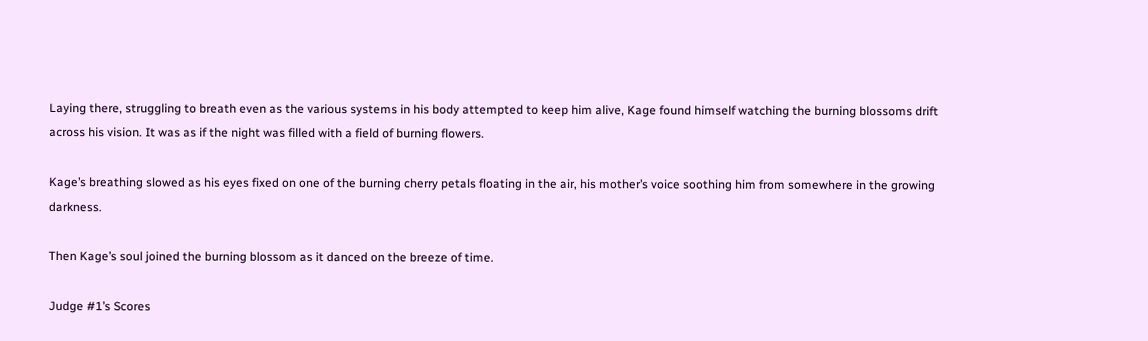Laying there, struggling to breath even as the various systems in his body attempted to keep him alive, Kage found himself watching the burning blossoms drift across his vision. It was as if the night was filled with a field of burning flowers.

Kage’s breathing slowed as his eyes fixed on one of the burning cherry petals floating in the air, his mother’s voice soothing him from somewhere in the growing darkness.

Then Kage’s soul joined the burning blossom as it danced on the breeze of time.

Judge #1’s Scores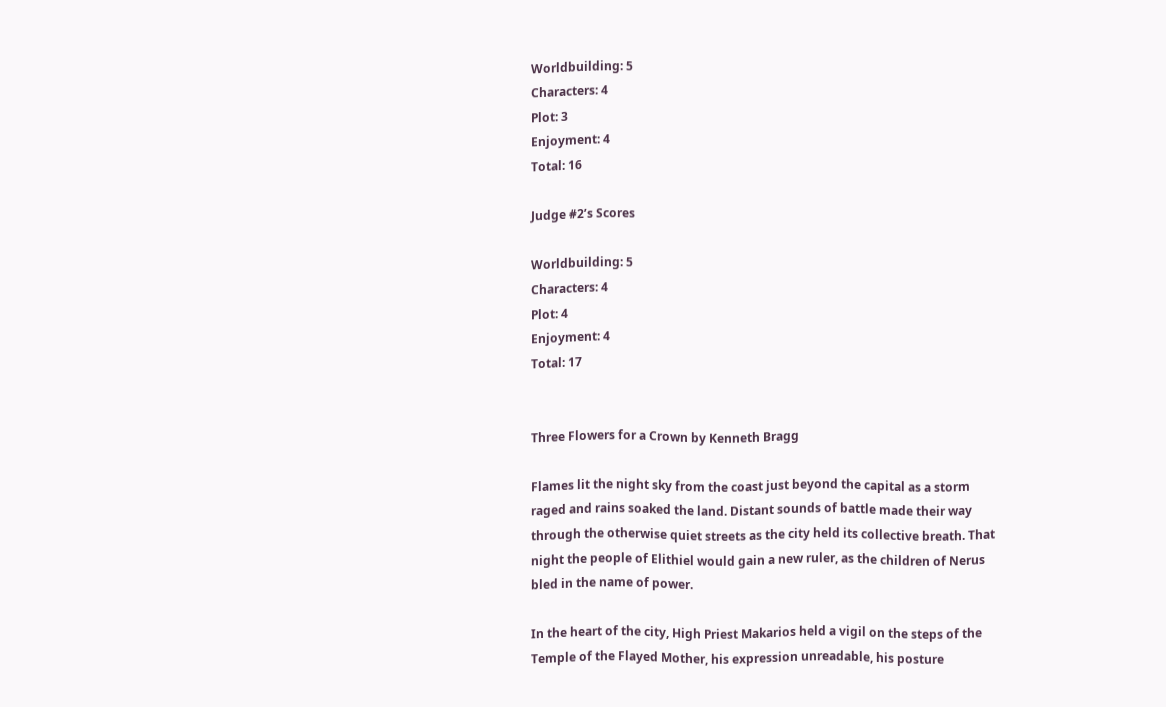Worldbuilding: 5
Characters: 4
Plot: 3
Enjoyment: 4
Total: 16

Judge #2’s Scores

Worldbuilding: 5
Characters: 4
Plot: 4
Enjoyment: 4
Total: 17


Three Flowers for a Crown by Kenneth Bragg

Flames lit the night sky from the coast just beyond the capital as a storm raged and rains soaked the land. Distant sounds of battle made their way through the otherwise quiet streets as the city held its collective breath. That night the people of Elithiel would gain a new ruler, as the children of Nerus bled in the name of power.

In the heart of the city, High Priest Makarios held a vigil on the steps of the Temple of the Flayed Mother, his expression unreadable, his posture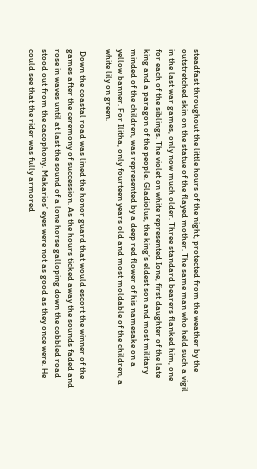steadfast throughout the little hours of the night, protected from the weather by the outstretched skin on the statue of the flayed mother. The same man who held such a vigil in the last war games, only now much older. Three standard bearers flanked him, one for each of the siblings. The violet on white represented Ione, first daughter of the late king and a paragon of the people. Gladiolus, the king’s eldest son and most military minded of the children, was represented by a deep red flower of his namesake on a yellow banner. For Ilitha, only fourteen years old and most moldable of the children, a white lily on green.

 Down the coastal road was lined the honor guard that would escort the winner of the games after the ceremony of succession. As the hours ticked away the sounds faded and rose in waves until at last the sound of a lone horse galloping down the cobbled road  stood out from the cacophony. Makarios’ eyes were not as good as they once were. He could see that the rider was fully armored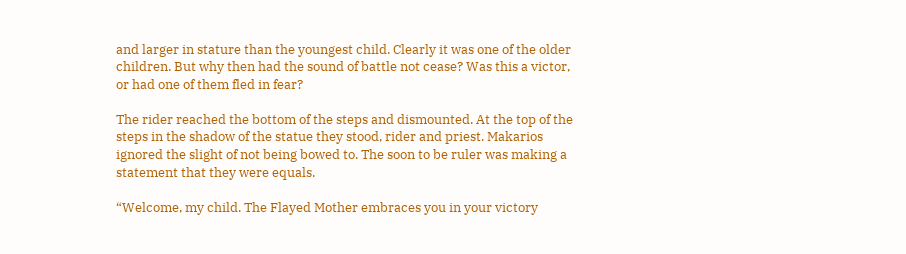and larger in stature than the youngest child. Clearly it was one of the older children. But why then had the sound of battle not cease? Was this a victor, or had one of them fled in fear?

The rider reached the bottom of the steps and dismounted. At the top of the steps in the shadow of the statue they stood, rider and priest. Makarios ignored the slight of not being bowed to. The soon to be ruler was making a statement that they were equals.

“Welcome, my child. The Flayed Mother embraces you in your victory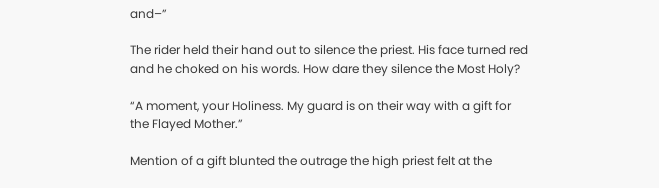and–”

The rider held their hand out to silence the priest. His face turned red and he choked on his words. How dare they silence the Most Holy?

“A moment, your Holiness. My guard is on their way with a gift for the Flayed Mother.”

Mention of a gift blunted the outrage the high priest felt at the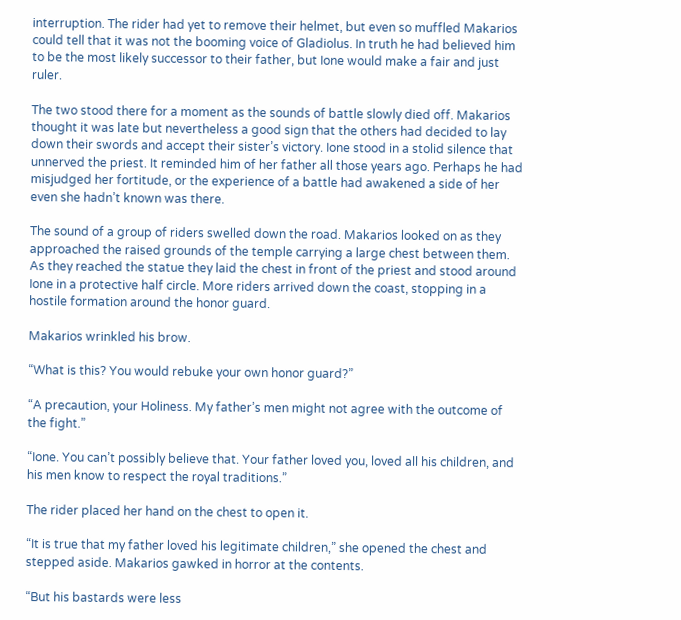interruption. The rider had yet to remove their helmet, but even so muffled Makarios could tell that it was not the booming voice of Gladiolus. In truth he had believed him to be the most likely successor to their father, but Ione would make a fair and just ruler.

The two stood there for a moment as the sounds of battle slowly died off. Makarios thought it was late but nevertheless a good sign that the others had decided to lay down their swords and accept their sister’s victory. Ione stood in a stolid silence that unnerved the priest. It reminded him of her father all those years ago. Perhaps he had misjudged her fortitude, or the experience of a battle had awakened a side of her even she hadn’t known was there.

The sound of a group of riders swelled down the road. Makarios looked on as they approached the raised grounds of the temple carrying a large chest between them. As they reached the statue they laid the chest in front of the priest and stood around Ione in a protective half circle. More riders arrived down the coast, stopping in a hostile formation around the honor guard.

Makarios wrinkled his brow.

“What is this? You would rebuke your own honor guard?”

“A precaution, your Holiness. My father’s men might not agree with the outcome of the fight.”

“Ione. You can’t possibly believe that. Your father loved you, loved all his children, and his men know to respect the royal traditions.”

The rider placed her hand on the chest to open it.

“It is true that my father loved his legitimate children,” she opened the chest and stepped aside. Makarios gawked in horror at the contents.

“But his bastards were less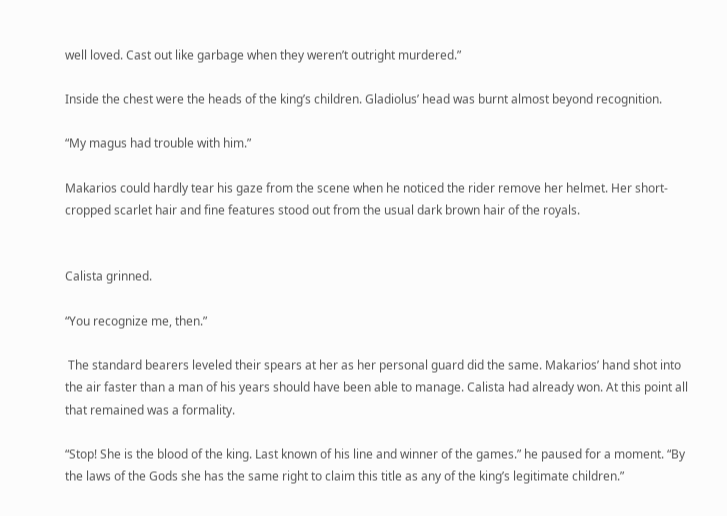well loved. Cast out like garbage when they weren’t outright murdered.”

Inside the chest were the heads of the king’s children. Gladiolus’ head was burnt almost beyond recognition.

“My magus had trouble with him.”

Makarios could hardly tear his gaze from the scene when he noticed the rider remove her helmet. Her short-cropped scarlet hair and fine features stood out from the usual dark brown hair of the royals.


Calista grinned.

“You recognize me, then.”

 The standard bearers leveled their spears at her as her personal guard did the same. Makarios’ hand shot into the air faster than a man of his years should have been able to manage. Calista had already won. At this point all that remained was a formality.

“Stop! She is the blood of the king. Last known of his line and winner of the games.” he paused for a moment. “By the laws of the Gods she has the same right to claim this title as any of the king’s legitimate children.”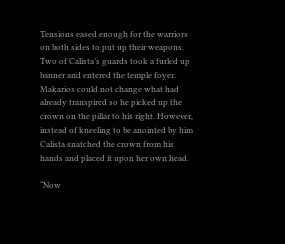Tensions eased enough for the warriors on both sides to put up their weapons. Two of Calista’s guards took a furled up banner and entered the temple foyer. Makarios could not change what had already transpired so he picked up the crown on the pillar to his right. However, instead of kneeling to be anointed by him Calista snatched the crown from his hands and placed it upon her own head.

“Now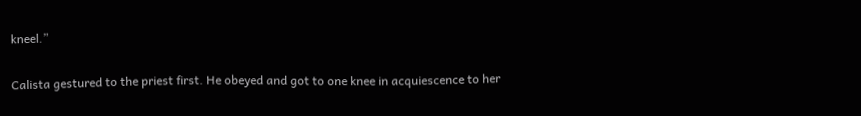kneel.”

Calista gestured to the priest first. He obeyed and got to one knee in acquiescence to her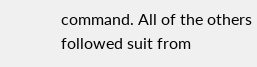command. All of the others followed suit from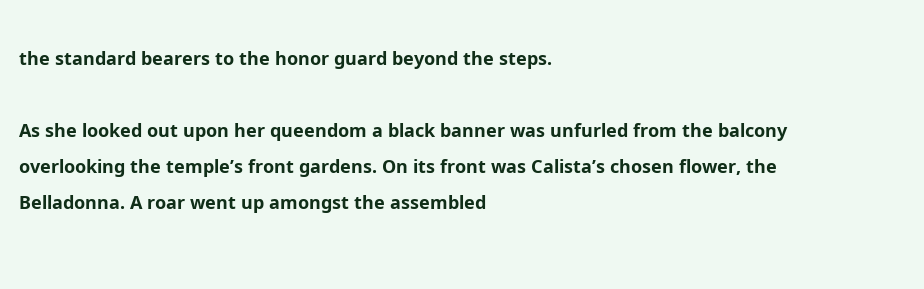the standard bearers to the honor guard beyond the steps.

As she looked out upon her queendom a black banner was unfurled from the balcony overlooking the temple’s front gardens. On its front was Calista’s chosen flower, the Belladonna. A roar went up amongst the assembled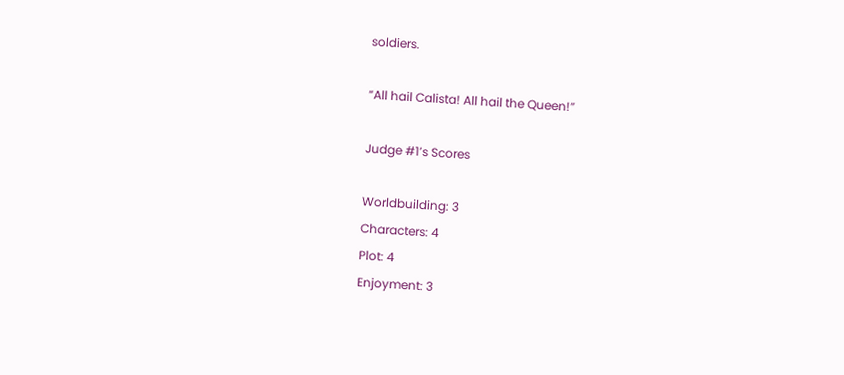soldiers.

“All hail Calista! All hail the Queen!”

Judge #1’s Scores

Worldbuilding: 3
Characters: 4
Plot: 4
Enjoyment: 3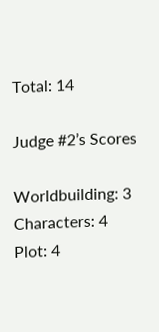Total: 14

Judge #2’s Scores

Worldbuilding: 3
Characters: 4
Plot: 4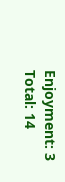Enjoyment: 3
Total: 14